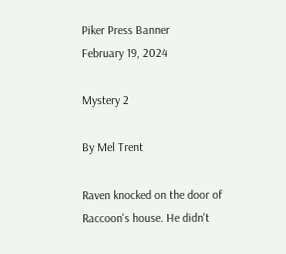Piker Press Banner
February 19, 2024

Mystery 2

By Mel Trent

Raven knocked on the door of Raccoon's house. He didn't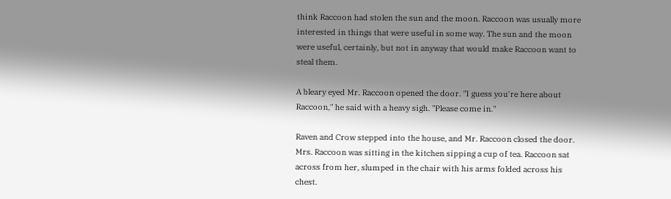think Raccoon had stolen the sun and the moon. Raccoon was usually more interested in things that were useful in some way. The sun and the moon were useful, certainly, but not in anyway that would make Raccoon want to steal them.

A bleary eyed Mr. Raccoon opened the door. "I guess you're here about Raccoon," he said with a heavy sigh. "Please come in."

Raven and Crow stepped into the house, and Mr. Raccoon closed the door. Mrs. Raccoon was sitting in the kitchen sipping a cup of tea. Raccoon sat across from her, slumped in the chair with his arms folded across his chest.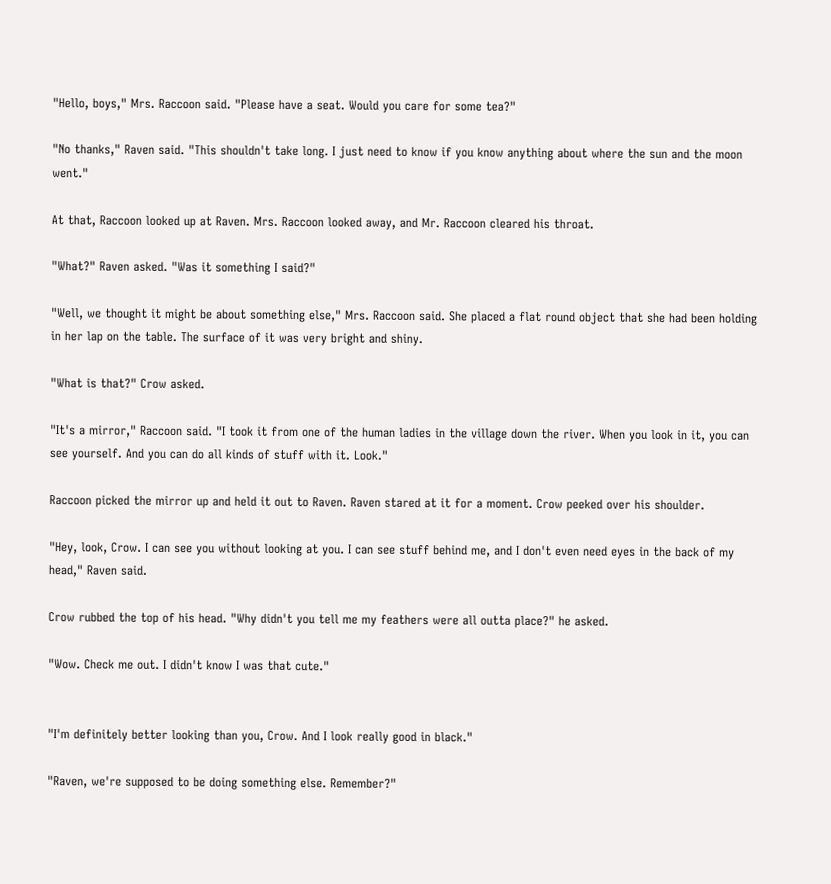"Hello, boys," Mrs. Raccoon said. "Please have a seat. Would you care for some tea?"

"No thanks," Raven said. "This shouldn't take long. I just need to know if you know anything about where the sun and the moon went."

At that, Raccoon looked up at Raven. Mrs. Raccoon looked away, and Mr. Raccoon cleared his throat.

"What?" Raven asked. "Was it something I said?"

"Well, we thought it might be about something else," Mrs. Raccoon said. She placed a flat round object that she had been holding in her lap on the table. The surface of it was very bright and shiny.

"What is that?" Crow asked.

"It's a mirror," Raccoon said. "I took it from one of the human ladies in the village down the river. When you look in it, you can see yourself. And you can do all kinds of stuff with it. Look."

Raccoon picked the mirror up and held it out to Raven. Raven stared at it for a moment. Crow peeked over his shoulder.

"Hey, look, Crow. I can see you without looking at you. I can see stuff behind me, and I don't even need eyes in the back of my head," Raven said.

Crow rubbed the top of his head. "Why didn't you tell me my feathers were all outta place?" he asked.

"Wow. Check me out. I didn't know I was that cute."


"I'm definitely better looking than you, Crow. And I look really good in black."

"Raven, we're supposed to be doing something else. Remember?"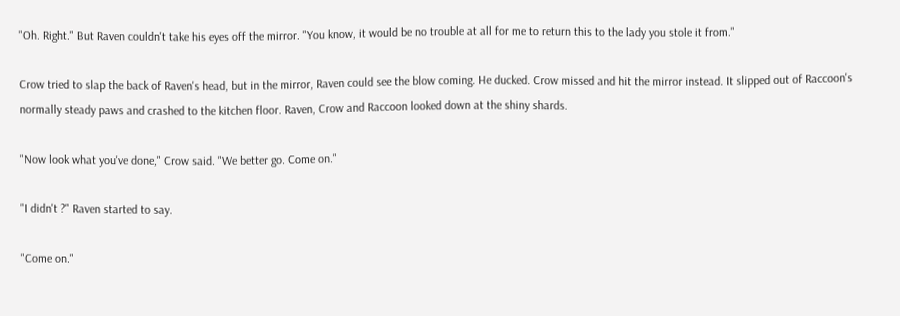"Oh. Right." But Raven couldn't take his eyes off the mirror. "You know, it would be no trouble at all for me to return this to the lady you stole it from."

Crow tried to slap the back of Raven's head, but in the mirror, Raven could see the blow coming. He ducked. Crow missed and hit the mirror instead. It slipped out of Raccoon's normally steady paws and crashed to the kitchen floor. Raven, Crow and Raccoon looked down at the shiny shards.

"Now look what you've done," Crow said. "We better go. Come on."

"I didn't ?" Raven started to say.

"Come on."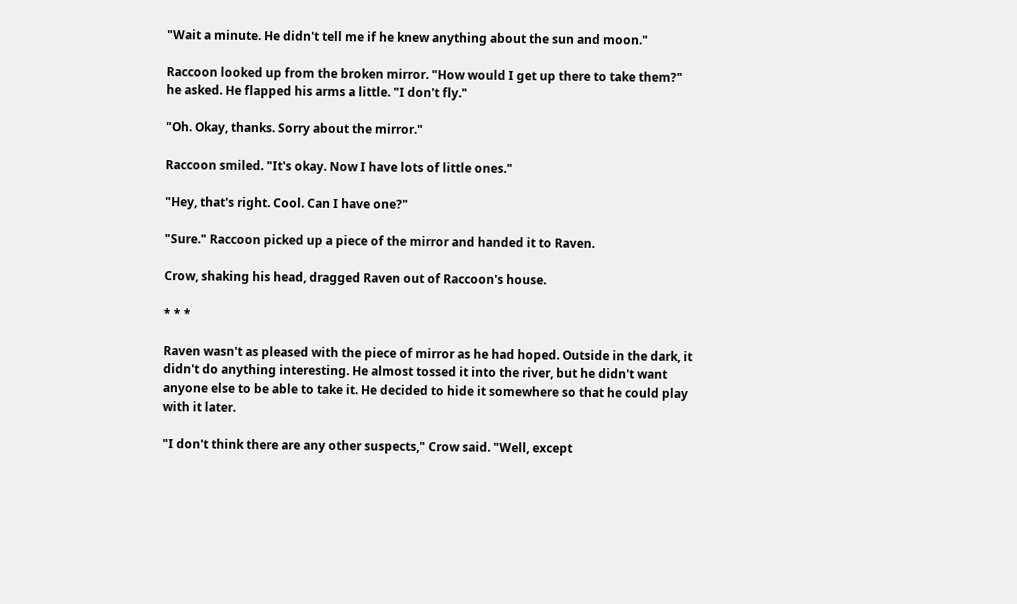"Wait a minute. He didn't tell me if he knew anything about the sun and moon."

Raccoon looked up from the broken mirror. "How would I get up there to take them?" he asked. He flapped his arms a little. "I don't fly."

"Oh. Okay, thanks. Sorry about the mirror."

Raccoon smiled. "It's okay. Now I have lots of little ones."

"Hey, that's right. Cool. Can I have one?"

"Sure." Raccoon picked up a piece of the mirror and handed it to Raven.

Crow, shaking his head, dragged Raven out of Raccoon's house.

* * *

Raven wasn't as pleased with the piece of mirror as he had hoped. Outside in the dark, it didn't do anything interesting. He almost tossed it into the river, but he didn't want anyone else to be able to take it. He decided to hide it somewhere so that he could play with it later.

"I don't think there are any other suspects," Crow said. "Well, except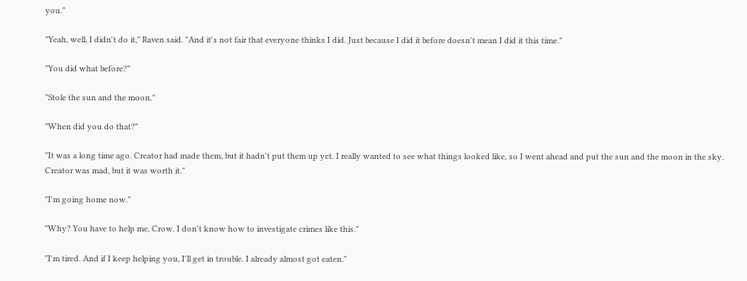you."

"Yeah, well, I didn't do it," Raven said. "And it's not fair that everyone thinks I did. Just because I did it before doesn't mean I did it this time."

"You did what before?"

"Stole the sun and the moon."

"When did you do that?"

"It was a long time ago. Creator had made them, but it hadn't put them up yet. I really wanted to see what things looked like, so I went ahead and put the sun and the moon in the sky. Creator was mad, but it was worth it."

"I'm going home now."

"Why? You have to help me, Crow. I don't know how to investigate crimes like this."

"I'm tired. And if I keep helping you, I'll get in trouble. I already almost got eaten."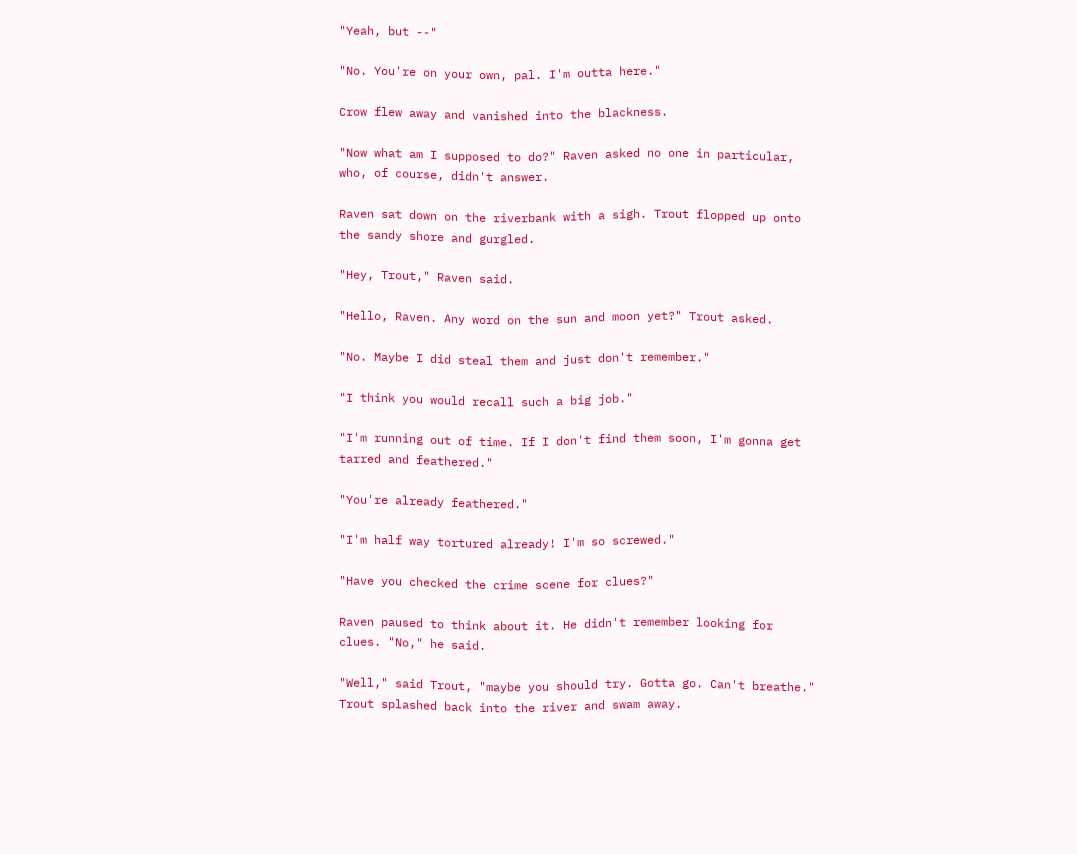"Yeah, but --"

"No. You're on your own, pal. I'm outta here."

Crow flew away and vanished into the blackness.

"Now what am I supposed to do?" Raven asked no one in particular, who, of course, didn't answer.

Raven sat down on the riverbank with a sigh. Trout flopped up onto the sandy shore and gurgled.

"Hey, Trout," Raven said.

"Hello, Raven. Any word on the sun and moon yet?" Trout asked.

"No. Maybe I did steal them and just don't remember."

"I think you would recall such a big job."

"I'm running out of time. If I don't find them soon, I'm gonna get tarred and feathered."

"You're already feathered."

"I'm half way tortured already! I'm so screwed."

"Have you checked the crime scene for clues?"

Raven paused to think about it. He didn't remember looking for clues. "No," he said.

"Well," said Trout, "maybe you should try. Gotta go. Can't breathe." Trout splashed back into the river and swam away.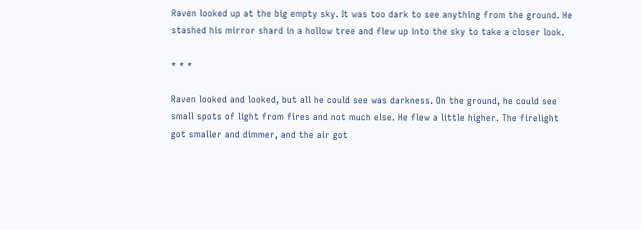Raven looked up at the big empty sky. It was too dark to see anything from the ground. He stashed his mirror shard in a hollow tree and flew up into the sky to take a closer look.

* * *

Raven looked and looked, but all he could see was darkness. On the ground, he could see small spots of light from fires and not much else. He flew a little higher. The firelight got smaller and dimmer, and the air got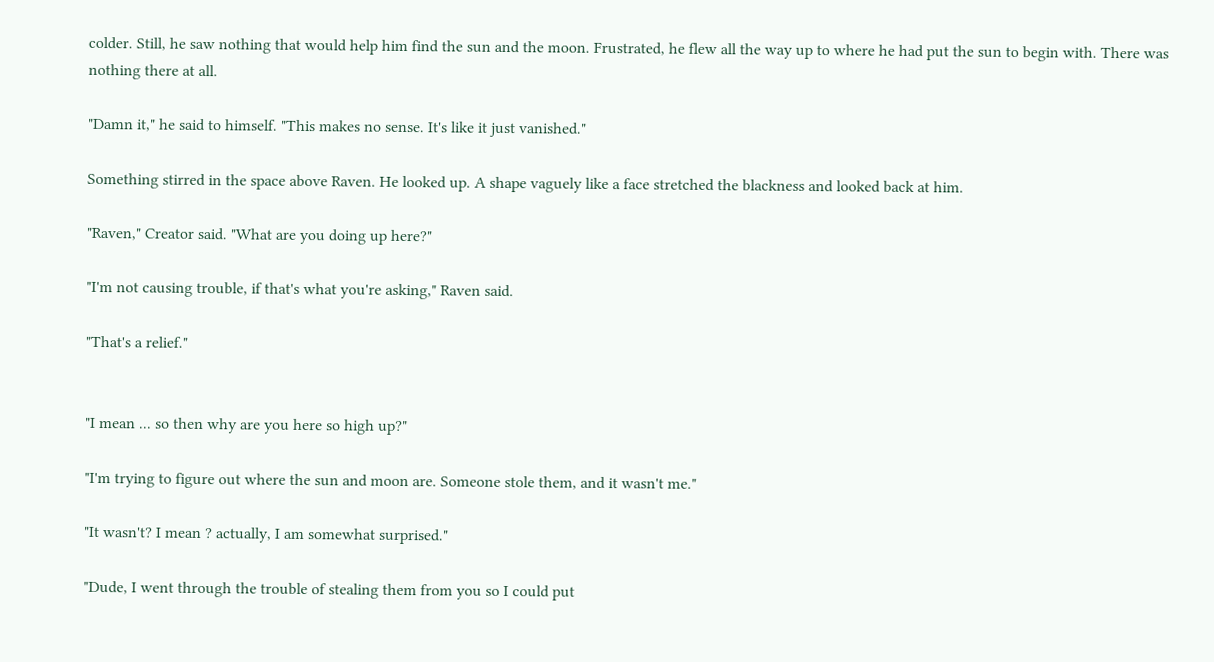colder. Still, he saw nothing that would help him find the sun and the moon. Frustrated, he flew all the way up to where he had put the sun to begin with. There was nothing there at all.

"Damn it," he said to himself. "This makes no sense. It's like it just vanished."

Something stirred in the space above Raven. He looked up. A shape vaguely like a face stretched the blackness and looked back at him.

"Raven," Creator said. "What are you doing up here?"

"I'm not causing trouble, if that's what you're asking," Raven said.

"That's a relief."


"I mean ... so then why are you here so high up?"

"I'm trying to figure out where the sun and moon are. Someone stole them, and it wasn't me."

"It wasn't? I mean ? actually, I am somewhat surprised."

"Dude, I went through the trouble of stealing them from you so I could put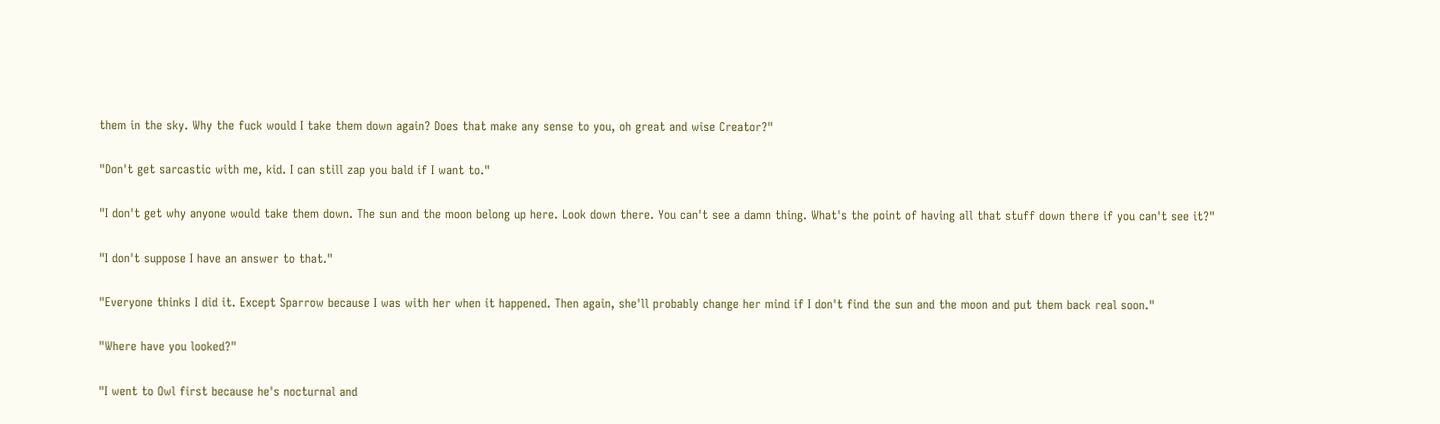them in the sky. Why the fuck would I take them down again? Does that make any sense to you, oh great and wise Creator?"

"Don't get sarcastic with me, kid. I can still zap you bald if I want to."

"I don't get why anyone would take them down. The sun and the moon belong up here. Look down there. You can't see a damn thing. What's the point of having all that stuff down there if you can't see it?"

"I don't suppose I have an answer to that."

"Everyone thinks I did it. Except Sparrow because I was with her when it happened. Then again, she'll probably change her mind if I don't find the sun and the moon and put them back real soon."

"Where have you looked?"

"I went to Owl first because he's nocturnal and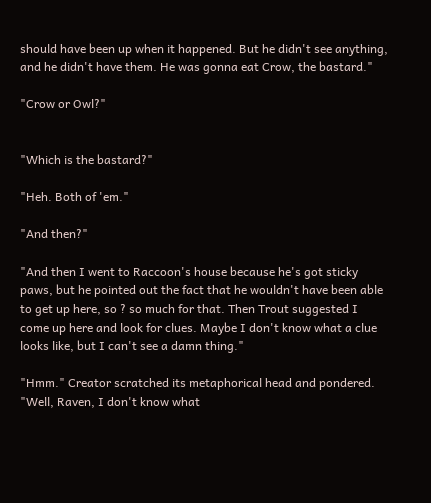should have been up when it happened. But he didn't see anything, and he didn't have them. He was gonna eat Crow, the bastard."

"Crow or Owl?"


"Which is the bastard?"

"Heh. Both of 'em."

"And then?"

"And then I went to Raccoon's house because he's got sticky paws, but he pointed out the fact that he wouldn't have been able to get up here, so ? so much for that. Then Trout suggested I come up here and look for clues. Maybe I don't know what a clue looks like, but I can't see a damn thing."

"Hmm." Creator scratched its metaphorical head and pondered. "Well, Raven, I don't know what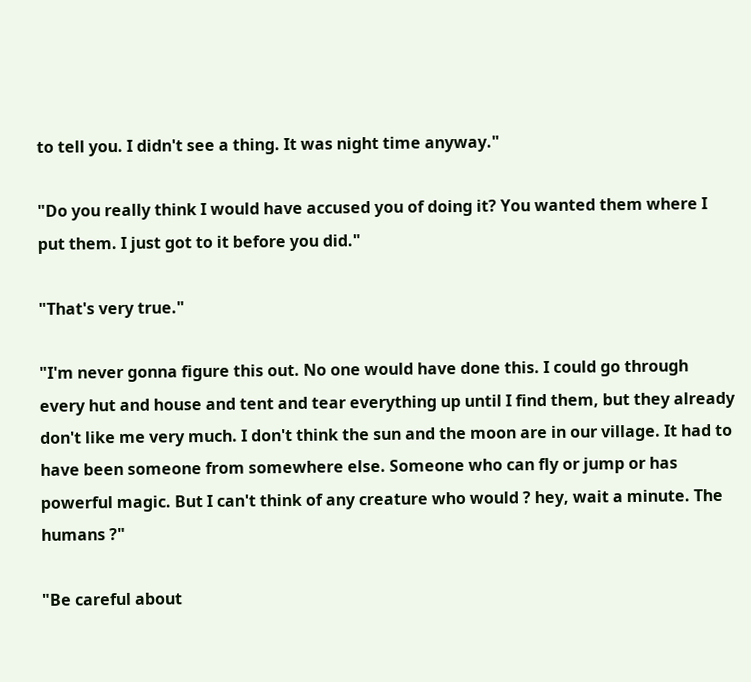to tell you. I didn't see a thing. It was night time anyway."

"Do you really think I would have accused you of doing it? You wanted them where I put them. I just got to it before you did."

"That's very true."

"I'm never gonna figure this out. No one would have done this. I could go through every hut and house and tent and tear everything up until I find them, but they already don't like me very much. I don't think the sun and the moon are in our village. It had to have been someone from somewhere else. Someone who can fly or jump or has powerful magic. But I can't think of any creature who would ? hey, wait a minute. The humans ?"

"Be careful about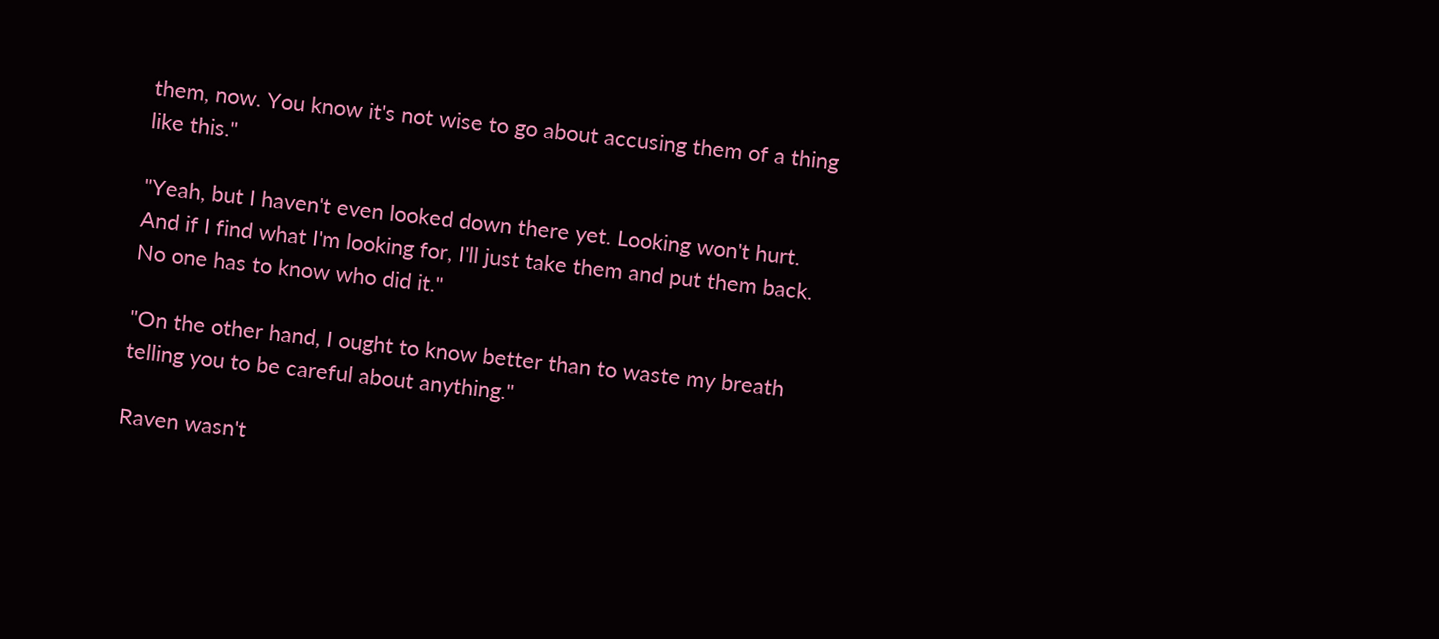them, now. You know it's not wise to go about accusing them of a thing like this."

"Yeah, but I haven't even looked down there yet. Looking won't hurt. And if I find what I'm looking for, I'll just take them and put them back. No one has to know who did it."

"On the other hand, I ought to know better than to waste my breath telling you to be careful about anything."

Raven wasn't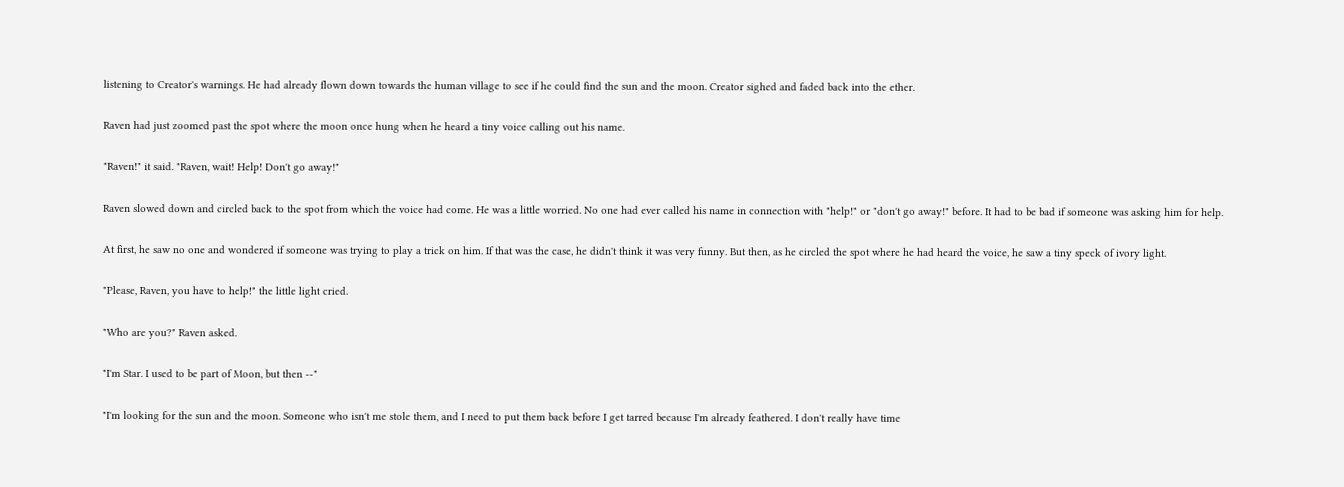listening to Creator's warnings. He had already flown down towards the human village to see if he could find the sun and the moon. Creator sighed and faded back into the ether.

Raven had just zoomed past the spot where the moon once hung when he heard a tiny voice calling out his name.

"Raven!" it said. "Raven, wait! Help! Don't go away!"

Raven slowed down and circled back to the spot from which the voice had come. He was a little worried. No one had ever called his name in connection with "help!" or "don't go away!" before. It had to be bad if someone was asking him for help.

At first, he saw no one and wondered if someone was trying to play a trick on him. If that was the case, he didn't think it was very funny. But then, as he circled the spot where he had heard the voice, he saw a tiny speck of ivory light.

"Please, Raven, you have to help!" the little light cried.

"Who are you?" Raven asked.

"I'm Star. I used to be part of Moon, but then --"

"I'm looking for the sun and the moon. Someone who isn't me stole them, and I need to put them back before I get tarred because I'm already feathered. I don't really have time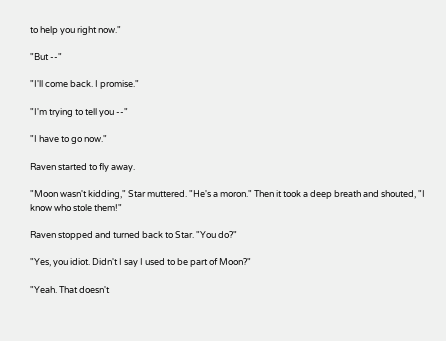to help you right now."

"But --"

"I'll come back. I promise."

"I'm trying to tell you --"

"I have to go now."

Raven started to fly away.

"Moon wasn't kidding," Star muttered. "He's a moron." Then it took a deep breath and shouted, "I know who stole them!"

Raven stopped and turned back to Star. "You do?"

"Yes, you idiot. Didn't I say I used to be part of Moon?"

"Yeah. That doesn't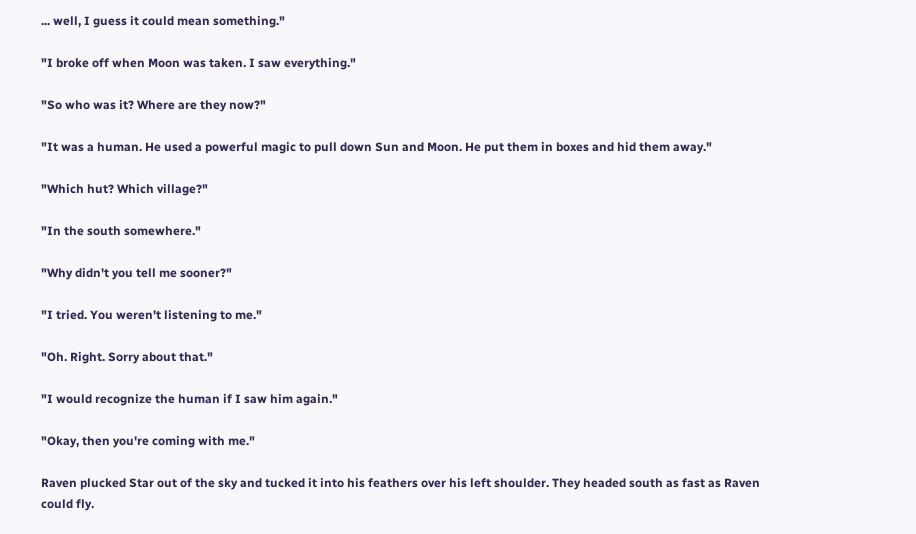... well, I guess it could mean something."

"I broke off when Moon was taken. I saw everything."

"So who was it? Where are they now?"

"It was a human. He used a powerful magic to pull down Sun and Moon. He put them in boxes and hid them away."

"Which hut? Which village?"

"In the south somewhere."

"Why didn't you tell me sooner?"

"I tried. You weren't listening to me."

"Oh. Right. Sorry about that."

"I would recognize the human if I saw him again."

"Okay, then you're coming with me."

Raven plucked Star out of the sky and tucked it into his feathers over his left shoulder. They headed south as fast as Raven could fly.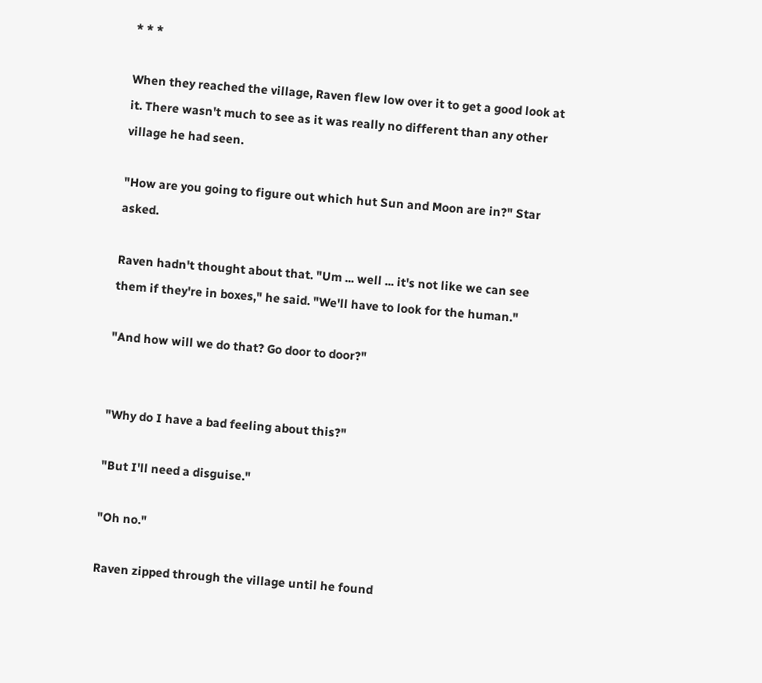* * *

When they reached the village, Raven flew low over it to get a good look at it. There wasn't much to see as it was really no different than any other village he had seen.

"How are you going to figure out which hut Sun and Moon are in?" Star asked.

Raven hadn't thought about that. "Um ... well ... it's not like we can see them if they're in boxes," he said. "We'll have to look for the human."

"And how will we do that? Go door to door?"


"Why do I have a bad feeling about this?"

"But I'll need a disguise."

"Oh no."

Raven zipped through the village until he found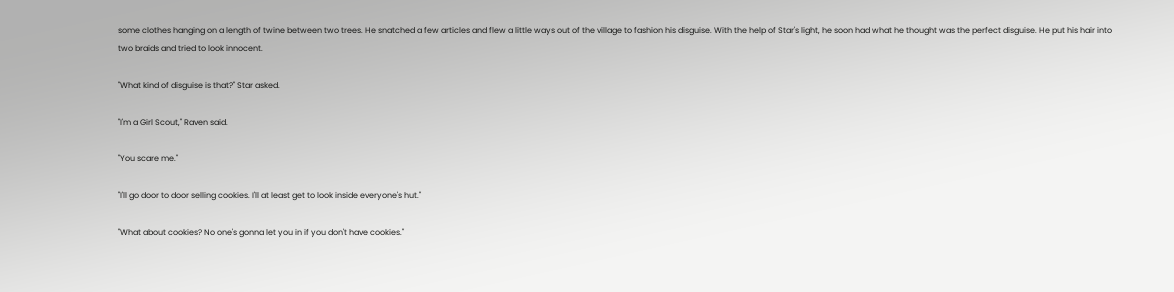some clothes hanging on a length of twine between two trees. He snatched a few articles and flew a little ways out of the village to fashion his disguise. With the help of Star's light, he soon had what he thought was the perfect disguise. He put his hair into two braids and tried to look innocent.

"What kind of disguise is that?" Star asked.

"I'm a Girl Scout," Raven said.

"You scare me."

"I'll go door to door selling cookies. I'll at least get to look inside everyone's hut."

"What about cookies? No one's gonna let you in if you don't have cookies."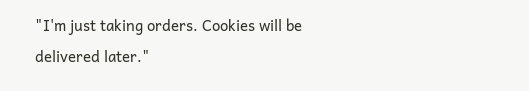"I'm just taking orders. Cookies will be delivered later."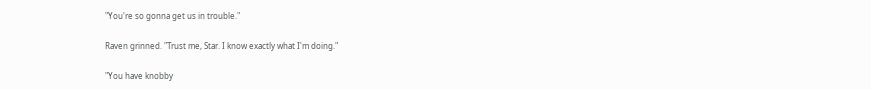"You're so gonna get us in trouble."

Raven grinned. "Trust me, Star. I know exactly what I'm doing."

"You have knobby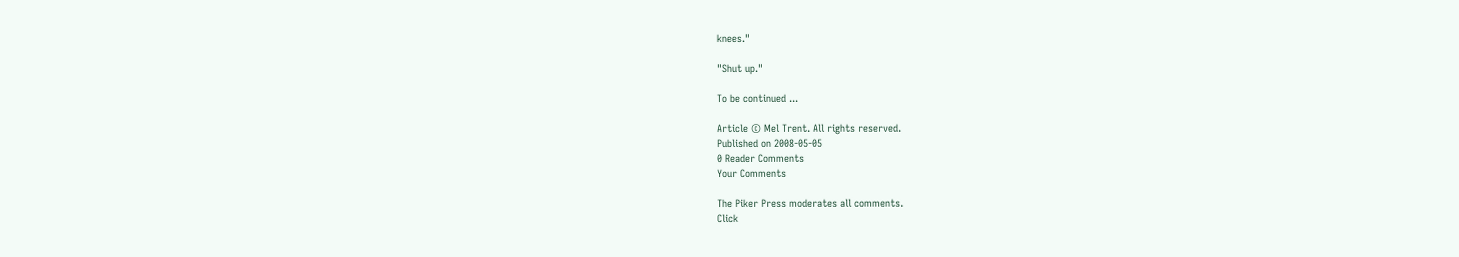knees."

"Shut up."

To be continued ...

Article © Mel Trent. All rights reserved.
Published on 2008-05-05
0 Reader Comments
Your Comments

The Piker Press moderates all comments.
Click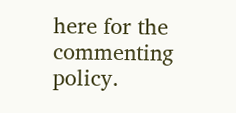here for the commenting policy.